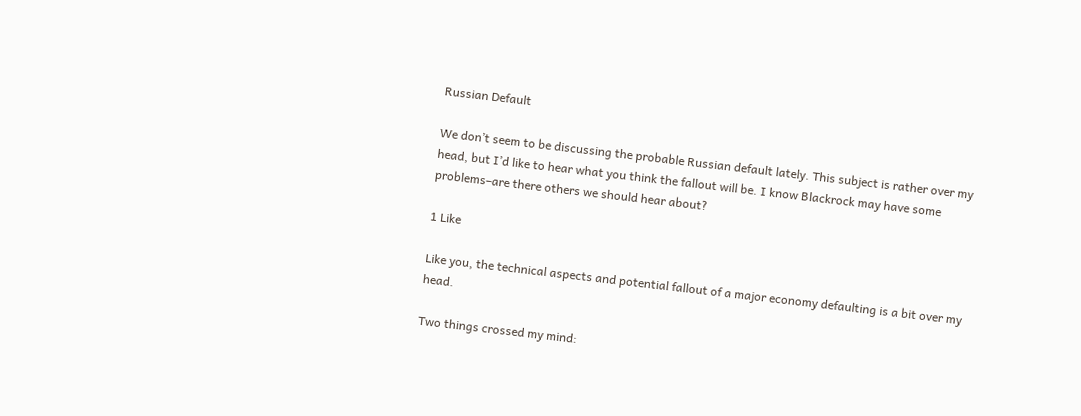Russian Default

We don’t seem to be discussing the probable Russian default lately. This subject is rather over my head, but I’d like to hear what you think the fallout will be. I know Blackrock may have some problems–are there others we should hear about?

1 Like

Like you, the technical aspects and potential fallout of a major economy defaulting is a bit over my head.

Two things crossed my mind: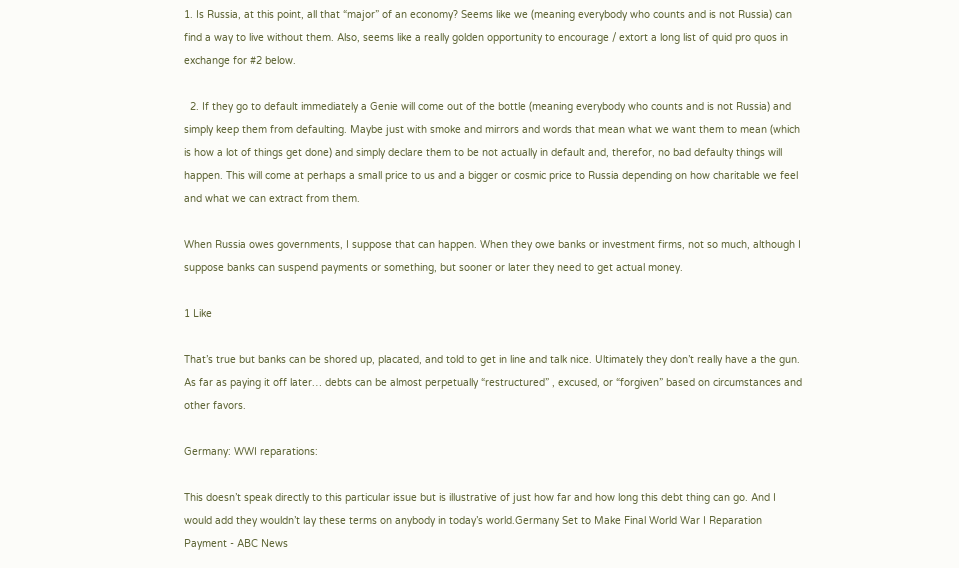1. Is Russia, at this point, all that “major” of an economy? Seems like we (meaning everybody who counts and is not Russia) can find a way to live without them. Also, seems like a really golden opportunity to encourage / extort a long list of quid pro quos in exchange for #2 below.

  2. If they go to default immediately a Genie will come out of the bottle (meaning everybody who counts and is not Russia) and simply keep them from defaulting. Maybe just with smoke and mirrors and words that mean what we want them to mean (which is how a lot of things get done) and simply declare them to be not actually in default and, therefor, no bad defaulty things will happen. This will come at perhaps a small price to us and a bigger or cosmic price to Russia depending on how charitable we feel and what we can extract from them.

When Russia owes governments, I suppose that can happen. When they owe banks or investment firms, not so much, although I suppose banks can suspend payments or something, but sooner or later they need to get actual money.

1 Like

That’s true but banks can be shored up, placated, and told to get in line and talk nice. Ultimately they don’t really have a the gun. As far as paying it off later… debts can be almost perpetually “restructured” , excused, or “forgiven” based on circumstances and other favors.

Germany: WWI reparations:

This doesn’t speak directly to this particular issue but is illustrative of just how far and how long this debt thing can go. And I would add they wouldn’t lay these terms on anybody in today’s world.Germany Set to Make Final World War I Reparation Payment - ABC News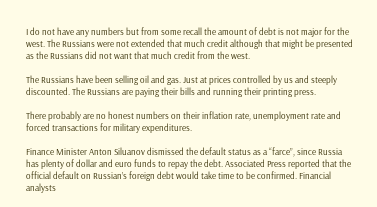I do not have any numbers but from some recall the amount of debt is not major for the west. The Russians were not extended that much credit although that might be presented as the Russians did not want that much credit from the west.

The Russians have been selling oil and gas. Just at prices controlled by us and steeply discounted. The Russians are paying their bills and running their printing press.

There probably are no honest numbers on their inflation rate, unemployment rate and forced transactions for military expenditures.

Finance Minister Anton Siluanov dismissed the default status as a “farce”, since Russia has plenty of dollar and euro funds to repay the debt. Associated Press reported that the official default on Russian’s foreign debt would take time to be confirmed. Financial analysts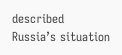described Russia’s situation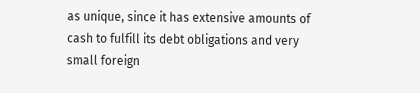as unique, since it has extensive amounts of cash to fulfill its debt obligations and very small foreign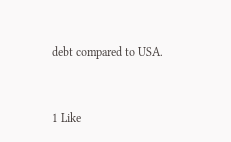debt compared to USA.


1 Like